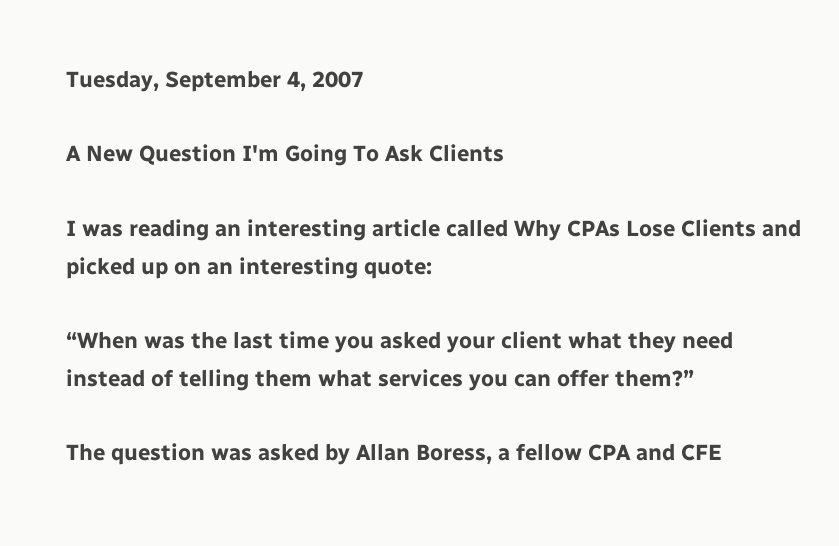Tuesday, September 4, 2007

A New Question I'm Going To Ask Clients

I was reading an interesting article called Why CPAs Lose Clients and picked up on an interesting quote:

“When was the last time you asked your client what they need instead of telling them what services you can offer them?”

The question was asked by Allan Boress, a fellow CPA and CFE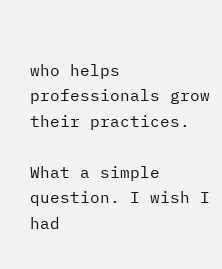who helps professionals grow their practices.

What a simple question. I wish I had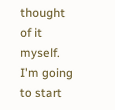thought of it myself. I'm going to start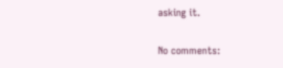asking it.

No comments: